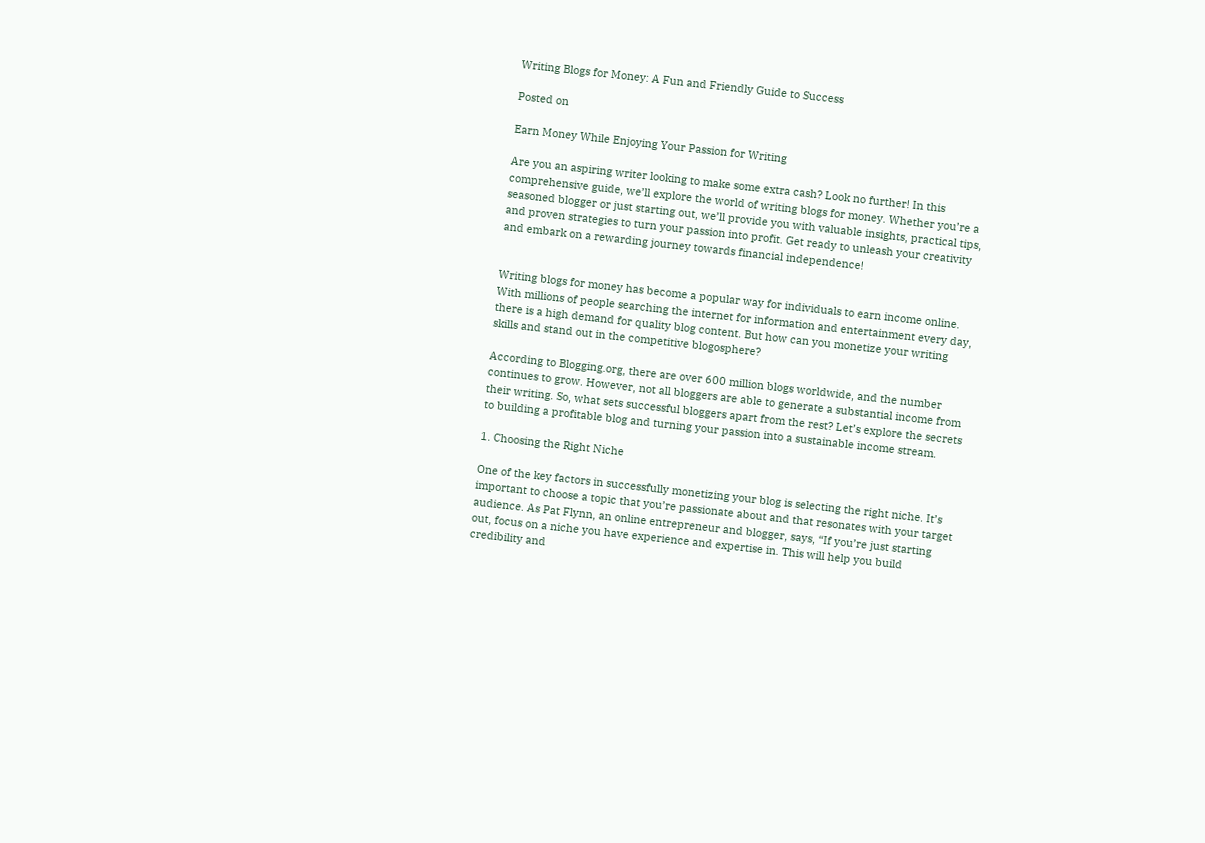Writing Blogs for Money: A Fun and Friendly Guide to Success

Posted on

Earn Money While Enjoying Your Passion for Writing

Are you an aspiring writer looking to make some extra cash? Look no further! In this comprehensive guide, we’ll explore the world of writing blogs for money. Whether you’re a seasoned blogger or just starting out, we’ll provide you with valuable insights, practical tips, and proven strategies to turn your passion into profit. Get ready to unleash your creativity and embark on a rewarding journey towards financial independence!


Writing blogs for money has become a popular way for individuals to earn income online. With millions of people searching the internet for information and entertainment every day, there is a high demand for quality blog content. But how can you monetize your writing skills and stand out in the competitive blogosphere?

According to Blogging.org, there are over 600 million blogs worldwide, and the number continues to grow. However, not all bloggers are able to generate a substantial income from their writing. So, what sets successful bloggers apart from the rest? Let’s explore the secrets to building a profitable blog and turning your passion into a sustainable income stream.

1. Choosing the Right Niche

One of the key factors in successfully monetizing your blog is selecting the right niche. It’s important to choose a topic that you’re passionate about and that resonates with your target audience. As Pat Flynn, an online entrepreneur and blogger, says, “If you’re just starting out, focus on a niche you have experience and expertise in. This will help you build credibility and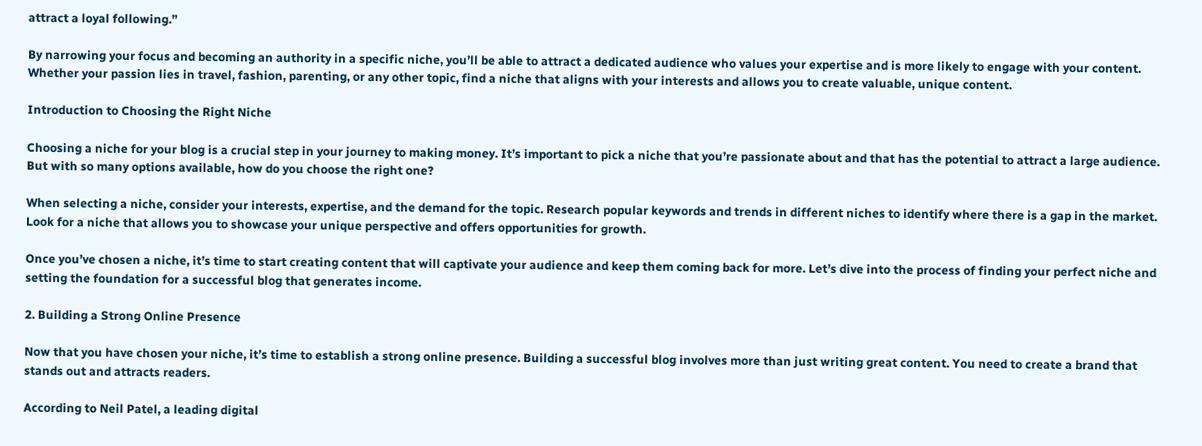attract a loyal following.”

By narrowing your focus and becoming an authority in a specific niche, you’ll be able to attract a dedicated audience who values your expertise and is more likely to engage with your content. Whether your passion lies in travel, fashion, parenting, or any other topic, find a niche that aligns with your interests and allows you to create valuable, unique content.

Introduction to Choosing the Right Niche

Choosing a niche for your blog is a crucial step in your journey to making money. It’s important to pick a niche that you’re passionate about and that has the potential to attract a large audience. But with so many options available, how do you choose the right one?

When selecting a niche, consider your interests, expertise, and the demand for the topic. Research popular keywords and trends in different niches to identify where there is a gap in the market. Look for a niche that allows you to showcase your unique perspective and offers opportunities for growth.

Once you’ve chosen a niche, it’s time to start creating content that will captivate your audience and keep them coming back for more. Let’s dive into the process of finding your perfect niche and setting the foundation for a successful blog that generates income.

2. Building a Strong Online Presence

Now that you have chosen your niche, it’s time to establish a strong online presence. Building a successful blog involves more than just writing great content. You need to create a brand that stands out and attracts readers.

According to Neil Patel, a leading digital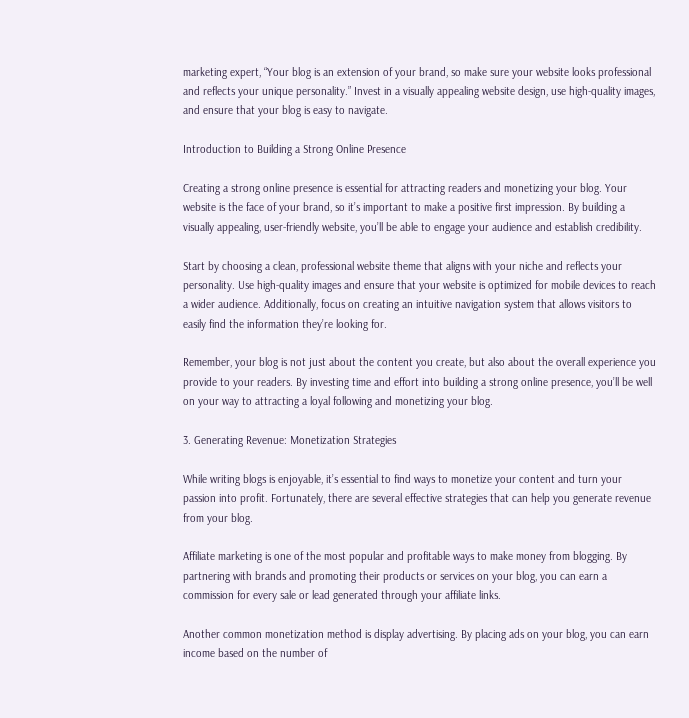marketing expert, “Your blog is an extension of your brand, so make sure your website looks professional and reflects your unique personality.” Invest in a visually appealing website design, use high-quality images, and ensure that your blog is easy to navigate.

Introduction to Building a Strong Online Presence

Creating a strong online presence is essential for attracting readers and monetizing your blog. Your website is the face of your brand, so it’s important to make a positive first impression. By building a visually appealing, user-friendly website, you’ll be able to engage your audience and establish credibility.

Start by choosing a clean, professional website theme that aligns with your niche and reflects your personality. Use high-quality images and ensure that your website is optimized for mobile devices to reach a wider audience. Additionally, focus on creating an intuitive navigation system that allows visitors to easily find the information they’re looking for.

Remember, your blog is not just about the content you create, but also about the overall experience you provide to your readers. By investing time and effort into building a strong online presence, you’ll be well on your way to attracting a loyal following and monetizing your blog.

3. Generating Revenue: Monetization Strategies

While writing blogs is enjoyable, it’s essential to find ways to monetize your content and turn your passion into profit. Fortunately, there are several effective strategies that can help you generate revenue from your blog.

Affiliate marketing is one of the most popular and profitable ways to make money from blogging. By partnering with brands and promoting their products or services on your blog, you can earn a commission for every sale or lead generated through your affiliate links.

Another common monetization method is display advertising. By placing ads on your blog, you can earn income based on the number of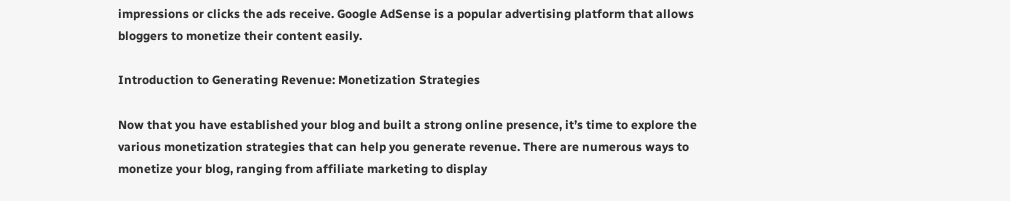impressions or clicks the ads receive. Google AdSense is a popular advertising platform that allows bloggers to monetize their content easily.

Introduction to Generating Revenue: Monetization Strategies

Now that you have established your blog and built a strong online presence, it’s time to explore the various monetization strategies that can help you generate revenue. There are numerous ways to monetize your blog, ranging from affiliate marketing to display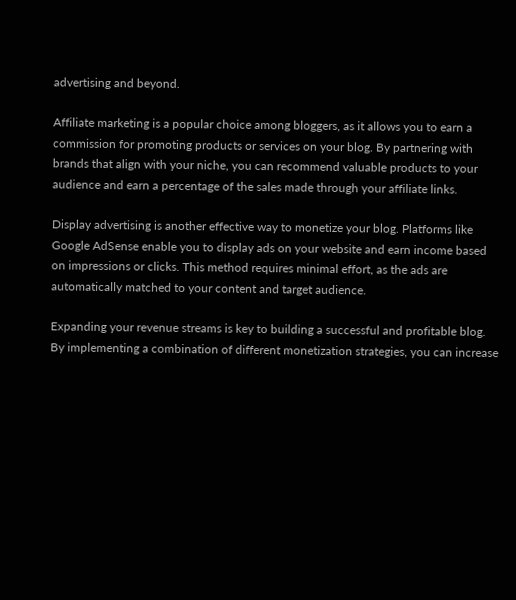advertising and beyond.

Affiliate marketing is a popular choice among bloggers, as it allows you to earn a commission for promoting products or services on your blog. By partnering with brands that align with your niche, you can recommend valuable products to your audience and earn a percentage of the sales made through your affiliate links.

Display advertising is another effective way to monetize your blog. Platforms like Google AdSense enable you to display ads on your website and earn income based on impressions or clicks. This method requires minimal effort, as the ads are automatically matched to your content and target audience.

Expanding your revenue streams is key to building a successful and profitable blog. By implementing a combination of different monetization strategies, you can increase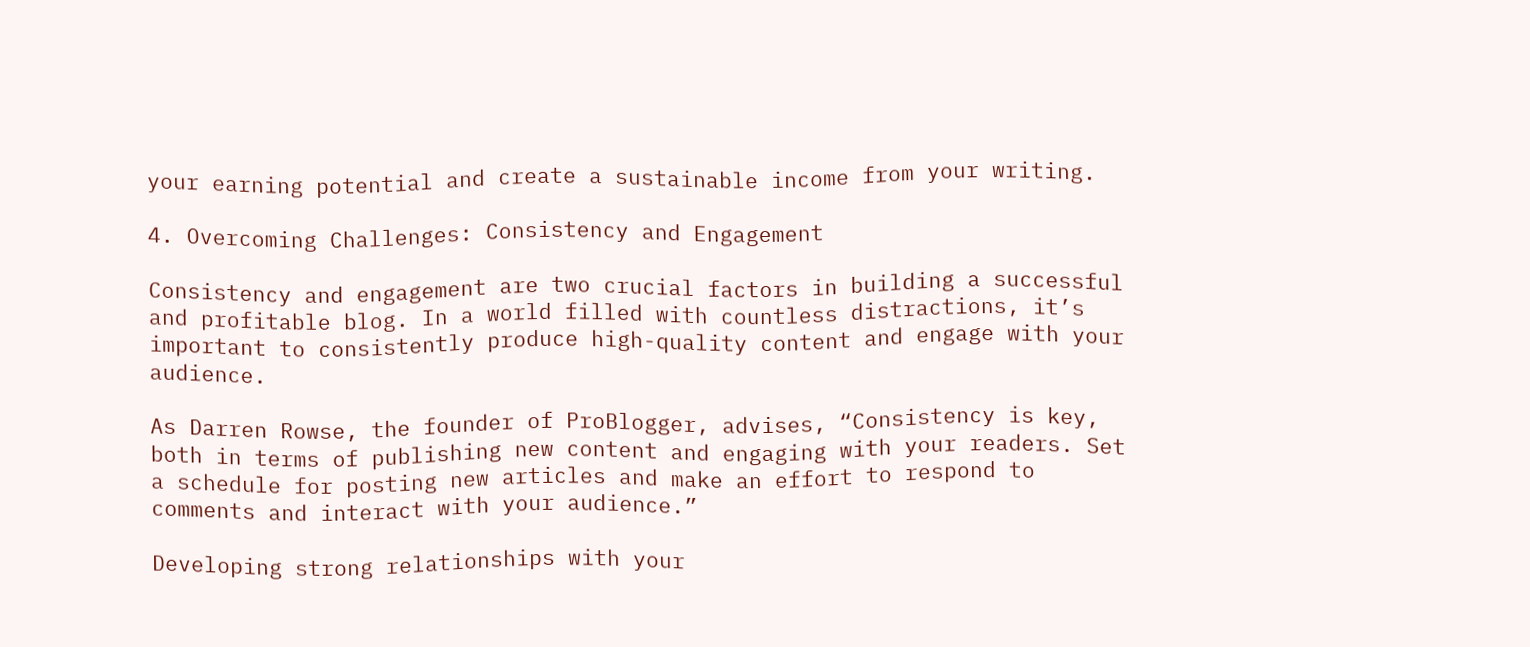your earning potential and create a sustainable income from your writing.

4. Overcoming Challenges: Consistency and Engagement

Consistency and engagement are two crucial factors in building a successful and profitable blog. In a world filled with countless distractions, it’s important to consistently produce high-quality content and engage with your audience.

As Darren Rowse, the founder of ProBlogger, advises, “Consistency is key, both in terms of publishing new content and engaging with your readers. Set a schedule for posting new articles and make an effort to respond to comments and interact with your audience.”

Developing strong relationships with your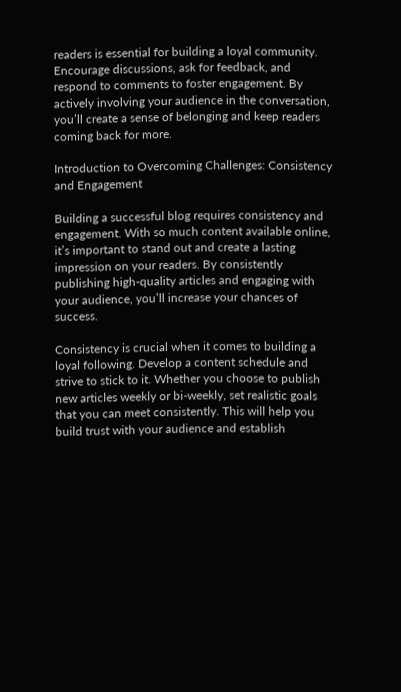readers is essential for building a loyal community. Encourage discussions, ask for feedback, and respond to comments to foster engagement. By actively involving your audience in the conversation, you’ll create a sense of belonging and keep readers coming back for more.

Introduction to Overcoming Challenges: Consistency and Engagement

Building a successful blog requires consistency and engagement. With so much content available online, it’s important to stand out and create a lasting impression on your readers. By consistently publishing high-quality articles and engaging with your audience, you’ll increase your chances of success.

Consistency is crucial when it comes to building a loyal following. Develop a content schedule and strive to stick to it. Whether you choose to publish new articles weekly or bi-weekly, set realistic goals that you can meet consistently. This will help you build trust with your audience and establish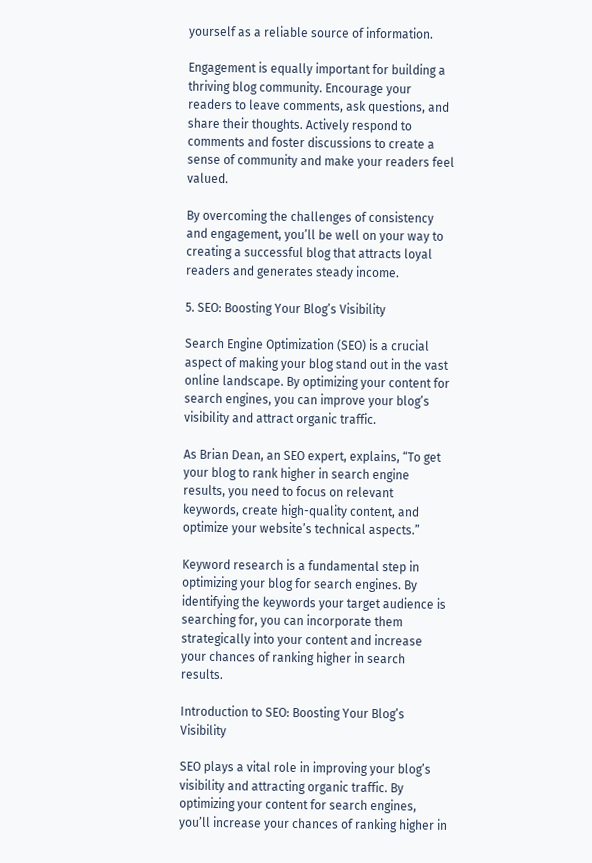yourself as a reliable source of information.

Engagement is equally important for building a thriving blog community. Encourage your readers to leave comments, ask questions, and share their thoughts. Actively respond to comments and foster discussions to create a sense of community and make your readers feel valued.

By overcoming the challenges of consistency and engagement, you’ll be well on your way to creating a successful blog that attracts loyal readers and generates steady income.

5. SEO: Boosting Your Blog’s Visibility

Search Engine Optimization (SEO) is a crucial aspect of making your blog stand out in the vast online landscape. By optimizing your content for search engines, you can improve your blog’s visibility and attract organic traffic.

As Brian Dean, an SEO expert, explains, “To get your blog to rank higher in search engine results, you need to focus on relevant keywords, create high-quality content, and optimize your website’s technical aspects.”

Keyword research is a fundamental step in optimizing your blog for search engines. By identifying the keywords your target audience is searching for, you can incorporate them strategically into your content and increase your chances of ranking higher in search results.

Introduction to SEO: Boosting Your Blog’s Visibility

SEO plays a vital role in improving your blog’s visibility and attracting organic traffic. By optimizing your content for search engines, you’ll increase your chances of ranking higher in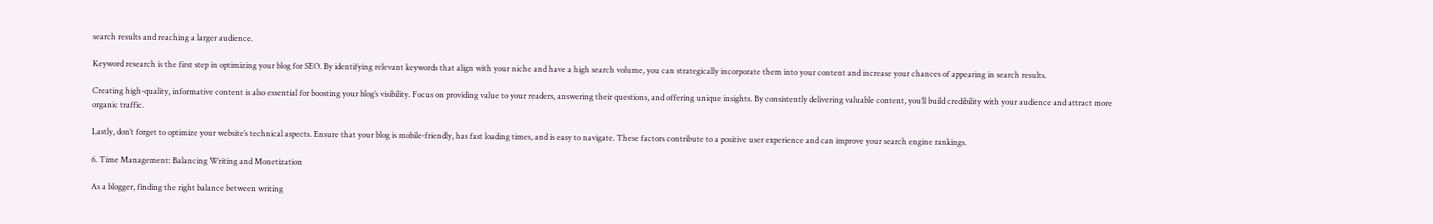search results and reaching a larger audience.

Keyword research is the first step in optimizing your blog for SEO. By identifying relevant keywords that align with your niche and have a high search volume, you can strategically incorporate them into your content and increase your chances of appearing in search results.

Creating high-quality, informative content is also essential for boosting your blog’s visibility. Focus on providing value to your readers, answering their questions, and offering unique insights. By consistently delivering valuable content, you’ll build credibility with your audience and attract more organic traffic.

Lastly, don’t forget to optimize your website’s technical aspects. Ensure that your blog is mobile-friendly, has fast loading times, and is easy to navigate. These factors contribute to a positive user experience and can improve your search engine rankings.

6. Time Management: Balancing Writing and Monetization

As a blogger, finding the right balance between writing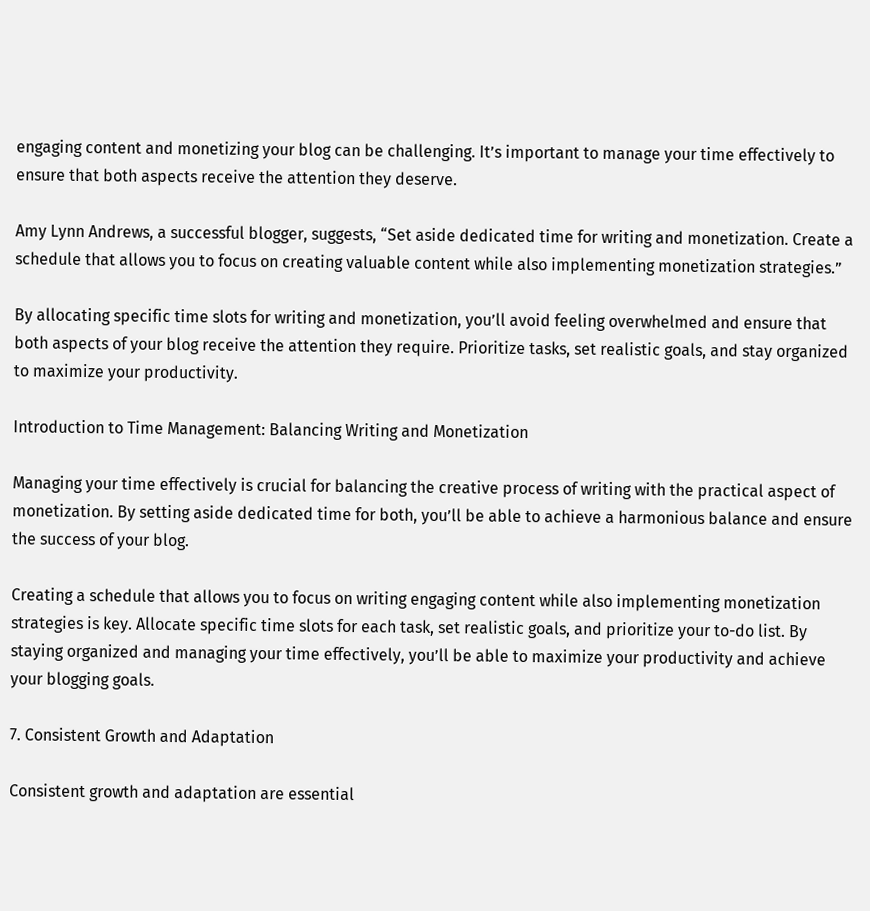engaging content and monetizing your blog can be challenging. It’s important to manage your time effectively to ensure that both aspects receive the attention they deserve.

Amy Lynn Andrews, a successful blogger, suggests, “Set aside dedicated time for writing and monetization. Create a schedule that allows you to focus on creating valuable content while also implementing monetization strategies.”

By allocating specific time slots for writing and monetization, you’ll avoid feeling overwhelmed and ensure that both aspects of your blog receive the attention they require. Prioritize tasks, set realistic goals, and stay organized to maximize your productivity.

Introduction to Time Management: Balancing Writing and Monetization

Managing your time effectively is crucial for balancing the creative process of writing with the practical aspect of monetization. By setting aside dedicated time for both, you’ll be able to achieve a harmonious balance and ensure the success of your blog.

Creating a schedule that allows you to focus on writing engaging content while also implementing monetization strategies is key. Allocate specific time slots for each task, set realistic goals, and prioritize your to-do list. By staying organized and managing your time effectively, you’ll be able to maximize your productivity and achieve your blogging goals.

7. Consistent Growth and Adaptation

Consistent growth and adaptation are essential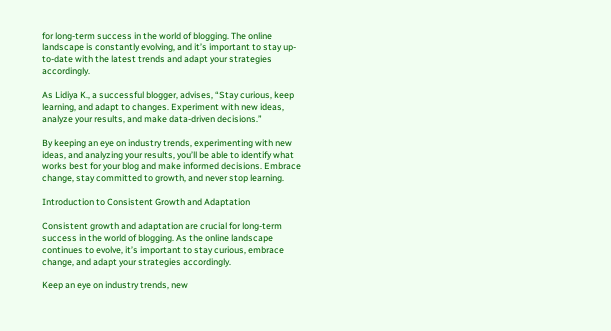for long-term success in the world of blogging. The online landscape is constantly evolving, and it’s important to stay up-to-date with the latest trends and adapt your strategies accordingly.

As Lidiya K., a successful blogger, advises, “Stay curious, keep learning, and adapt to changes. Experiment with new ideas, analyze your results, and make data-driven decisions.”

By keeping an eye on industry trends, experimenting with new ideas, and analyzing your results, you’ll be able to identify what works best for your blog and make informed decisions. Embrace change, stay committed to growth, and never stop learning.

Introduction to Consistent Growth and Adaptation

Consistent growth and adaptation are crucial for long-term success in the world of blogging. As the online landscape continues to evolve, it’s important to stay curious, embrace change, and adapt your strategies accordingly.

Keep an eye on industry trends, new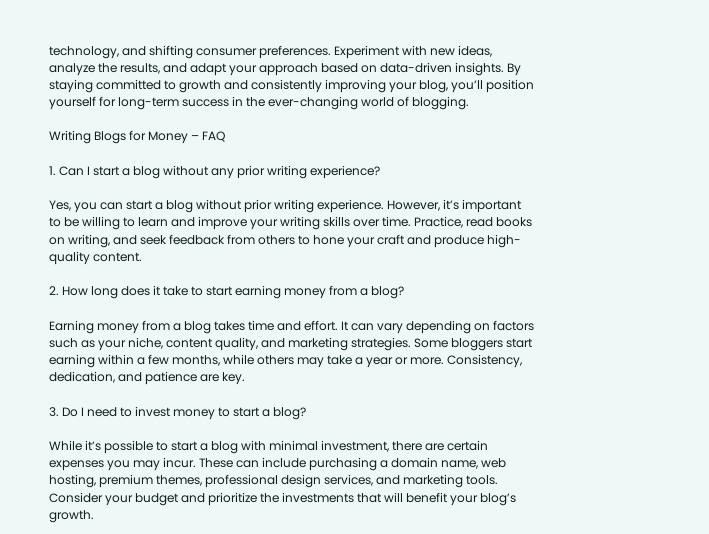technology, and shifting consumer preferences. Experiment with new ideas, analyze the results, and adapt your approach based on data-driven insights. By staying committed to growth and consistently improving your blog, you’ll position yourself for long-term success in the ever-changing world of blogging.

Writing Blogs for Money – FAQ

1. Can I start a blog without any prior writing experience?

Yes, you can start a blog without prior writing experience. However, it’s important to be willing to learn and improve your writing skills over time. Practice, read books on writing, and seek feedback from others to hone your craft and produce high-quality content.

2. How long does it take to start earning money from a blog?

Earning money from a blog takes time and effort. It can vary depending on factors such as your niche, content quality, and marketing strategies. Some bloggers start earning within a few months, while others may take a year or more. Consistency, dedication, and patience are key.

3. Do I need to invest money to start a blog?

While it’s possible to start a blog with minimal investment, there are certain expenses you may incur. These can include purchasing a domain name, web hosting, premium themes, professional design services, and marketing tools. Consider your budget and prioritize the investments that will benefit your blog’s growth.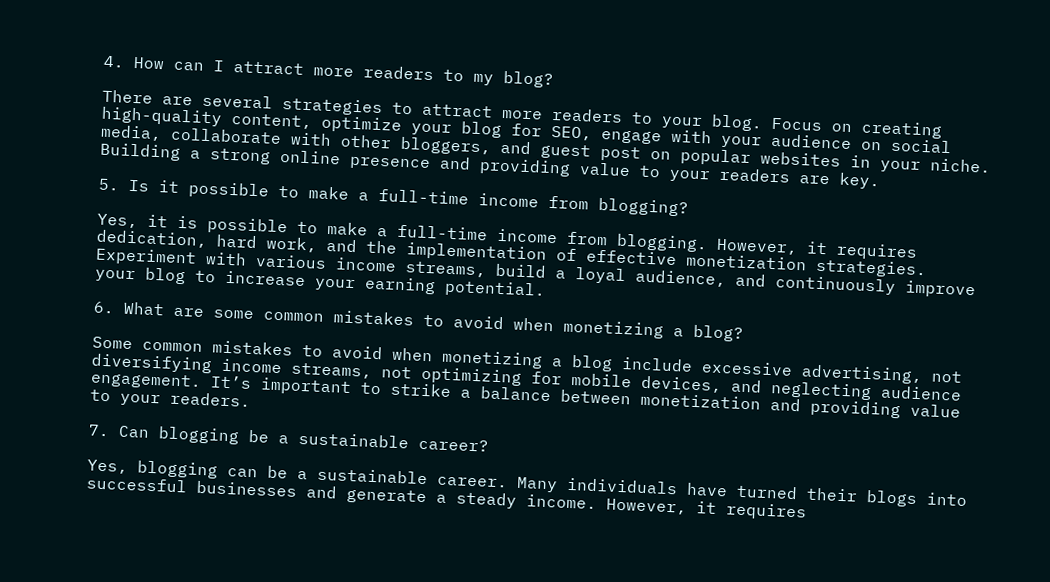4. How can I attract more readers to my blog?

There are several strategies to attract more readers to your blog. Focus on creating high-quality content, optimize your blog for SEO, engage with your audience on social media, collaborate with other bloggers, and guest post on popular websites in your niche. Building a strong online presence and providing value to your readers are key.

5. Is it possible to make a full-time income from blogging?

Yes, it is possible to make a full-time income from blogging. However, it requires dedication, hard work, and the implementation of effective monetization strategies. Experiment with various income streams, build a loyal audience, and continuously improve your blog to increase your earning potential.

6. What are some common mistakes to avoid when monetizing a blog?

Some common mistakes to avoid when monetizing a blog include excessive advertising, not diversifying income streams, not optimizing for mobile devices, and neglecting audience engagement. It’s important to strike a balance between monetization and providing value to your readers.

7. Can blogging be a sustainable career?

Yes, blogging can be a sustainable career. Many individuals have turned their blogs into successful businesses and generate a steady income. However, it requires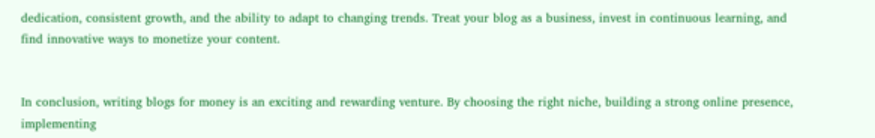dedication, consistent growth, and the ability to adapt to changing trends. Treat your blog as a business, invest in continuous learning, and find innovative ways to monetize your content.


In conclusion, writing blogs for money is an exciting and rewarding venture. By choosing the right niche, building a strong online presence, implementing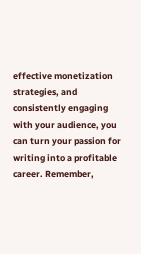effective monetization strategies, and consistently engaging with your audience, you can turn your passion for writing into a profitable career. Remember,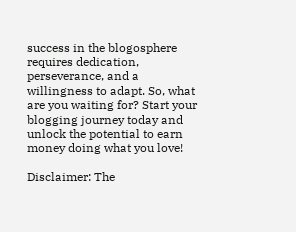success in the blogosphere requires dedication, perseverance, and a willingness to adapt. So, what are you waiting for? Start your blogging journey today and unlock the potential to earn money doing what you love!

Disclaimer: The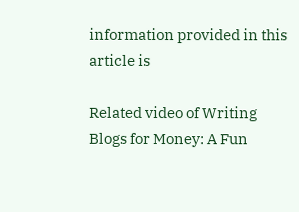information provided in this article is

Related video of Writing Blogs for Money: A Fun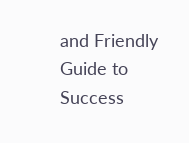and Friendly Guide to Success